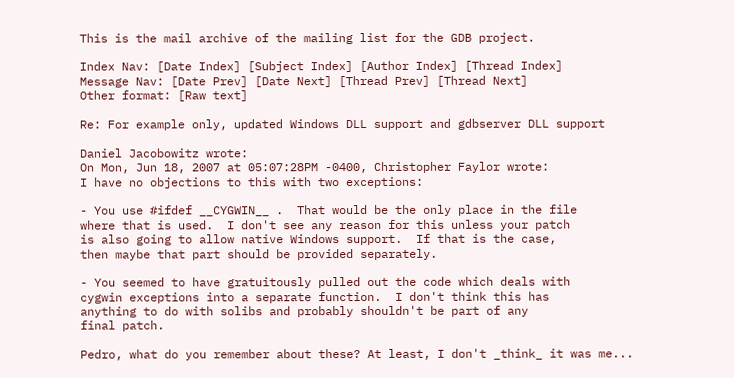This is the mail archive of the mailing list for the GDB project.

Index Nav: [Date Index] [Subject Index] [Author Index] [Thread Index]
Message Nav: [Date Prev] [Date Next] [Thread Prev] [Thread Next]
Other format: [Raw text]

Re: For example only, updated Windows DLL support and gdbserver DLL support

Daniel Jacobowitz wrote:
On Mon, Jun 18, 2007 at 05:07:28PM -0400, Christopher Faylor wrote:
I have no objections to this with two exceptions:

- You use #ifdef __CYGWIN__ .  That would be the only place in the file
where that is used.  I don't see any reason for this unless your patch
is also going to allow native Windows support.  If that is the case,
then maybe that part should be provided separately.

- You seemed to have gratuitously pulled out the code which deals with
cygwin exceptions into a separate function.  I don't think this has
anything to do with solibs and probably shouldn't be part of any
final patch.

Pedro, what do you remember about these? At least, I don't _think_ it was me...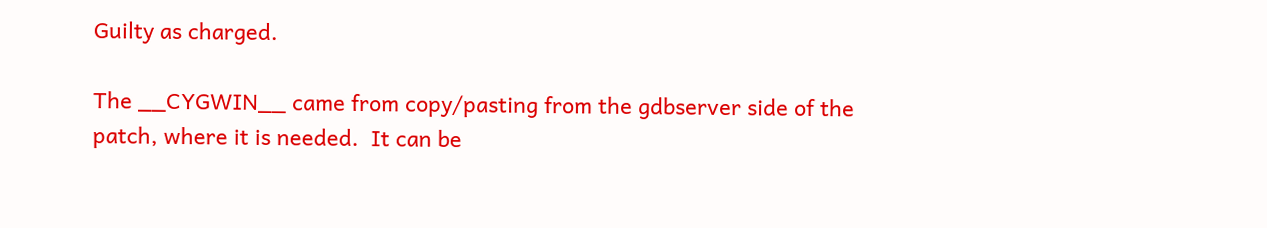Guilty as charged.

The __CYGWIN__ came from copy/pasting from the gdbserver side of the
patch, where it is needed.  It can be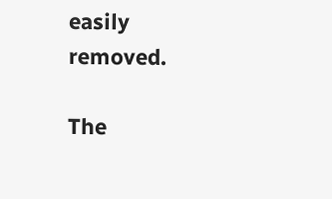easily removed.

The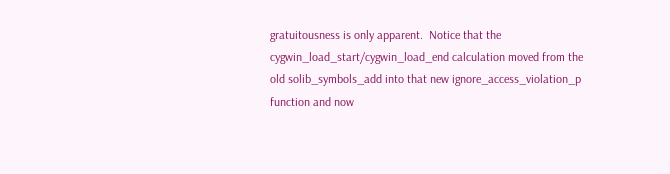gratuitousness is only apparent.  Notice that the
cygwin_load_start/cygwin_load_end calculation moved from the
old solib_symbols_add into that new ignore_access_violation_p
function and now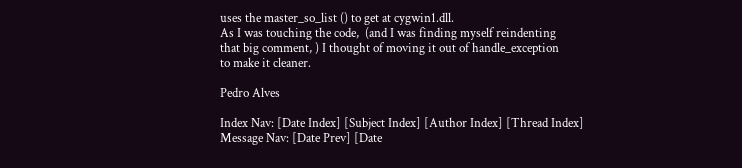uses the master_so_list () to get at cygwin1.dll.
As I was touching the code,  (and I was finding myself reindenting
that big comment, ) I thought of moving it out of handle_exception
to make it cleaner.

Pedro Alves

Index Nav: [Date Index] [Subject Index] [Author Index] [Thread Index]
Message Nav: [Date Prev] [Date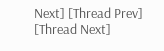Next] [Thread Prev] [Thread Next]